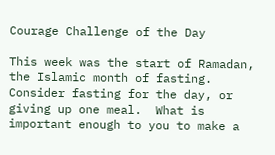Courage Challenge of the Day

This week was the start of Ramadan, the Islamic month of fasting.  Consider fasting for the day, or giving up one meal.  What is important enough to you to make a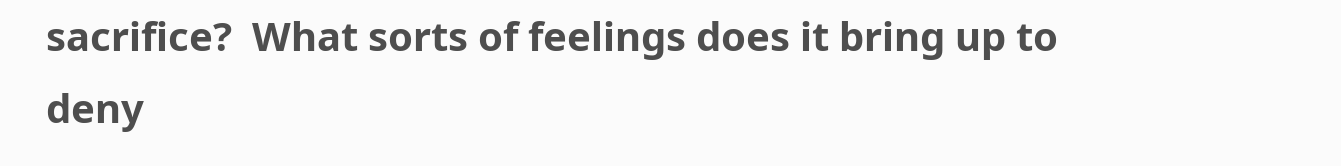sacrifice?  What sorts of feelings does it bring up to deny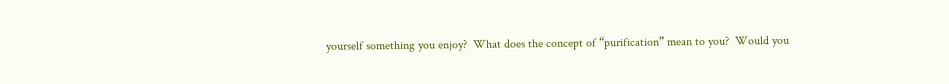yourself something you enjoy?  What does the concept of “purification” mean to you?  Would you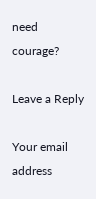need courage?

Leave a Reply

Your email address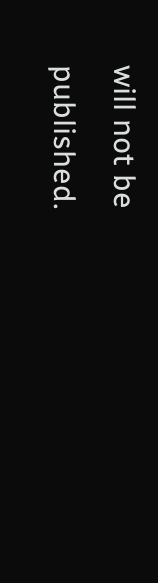will not be published.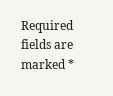Required fields are marked *